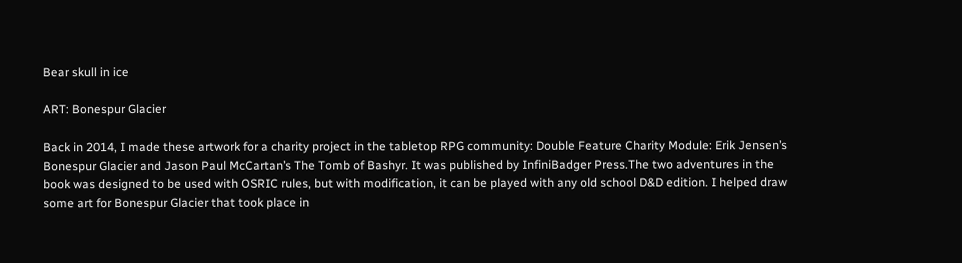Bear skull in ice

ART: Bonespur Glacier

Back in 2014, I made these artwork for a charity project in the tabletop RPG community: Double Feature Charity Module: Erik Jensen’s Bonespur Glacier and Jason Paul McCartan’s The Tomb of Bashyr. It was published by InfiniBadger Press.The two adventures in the book was designed to be used with OSRIC rules, but with modification, it can be played with any old school D&D edition. I helped draw some art for Bonespur Glacier that took place in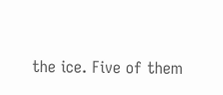the ice. Five of them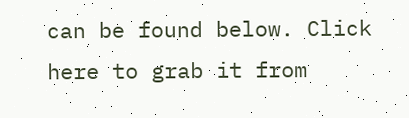can be found below. Click here to grab it from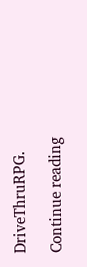DriveThruRPG.

Continue reading